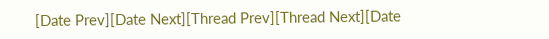[Date Prev][Date Next][Thread Prev][Thread Next][Date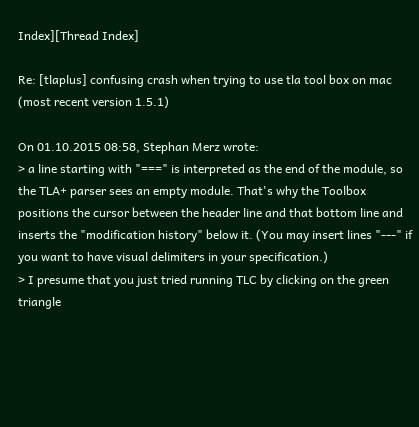Index][Thread Index]

Re: [tlaplus] confusing crash when trying to use tla tool box on mac (most recent version 1.5.1)

On 01.10.2015 08:58, Stephan Merz wrote:
> a line starting with "===" is interpreted as the end of the module, so the TLA+ parser sees an empty module. That's why the Toolbox positions the cursor between the header line and that bottom line and inserts the "modification history" below it. (You may insert lines "---" if you want to have visual delimiters in your specification.)
> I presume that you just tried running TLC by clicking on the green triangle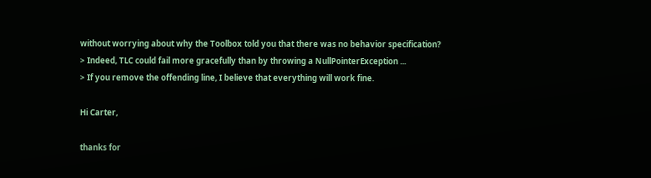without worrying about why the Toolbox told you that there was no behavior specification?
> Indeed, TLC could fail more gracefully than by throwing a NullPointerException ...
> If you remove the offending line, I believe that everything will work fine.

Hi Carter,

thanks for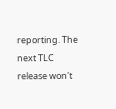reporting. The next TLC release won't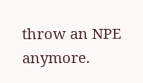throw an NPE anymore.